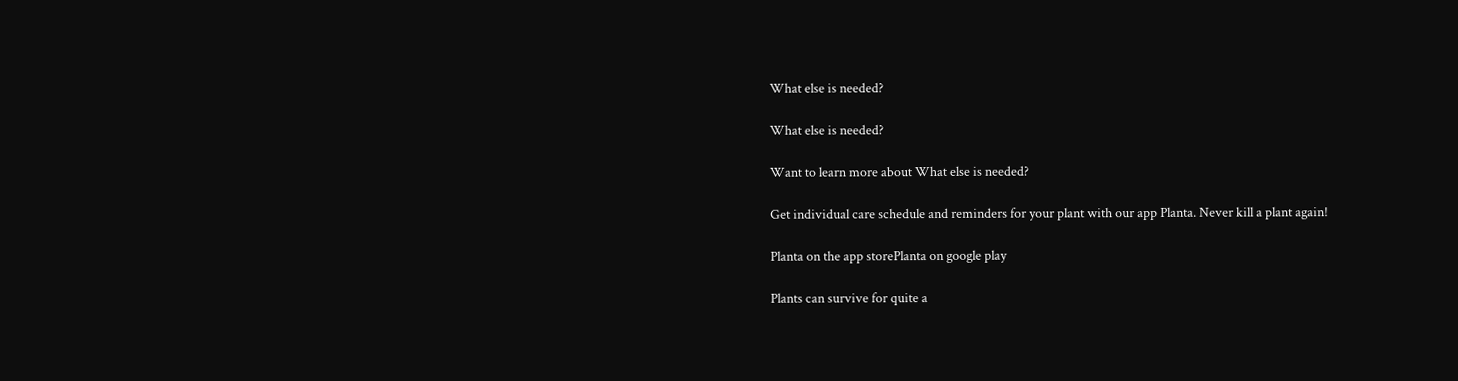What else is needed?

What else is needed?

Want to learn more about What else is needed?

Get individual care schedule and reminders for your plant with our app Planta. Never kill a plant again!

Planta on the app storePlanta on google play

Plants can survive for quite a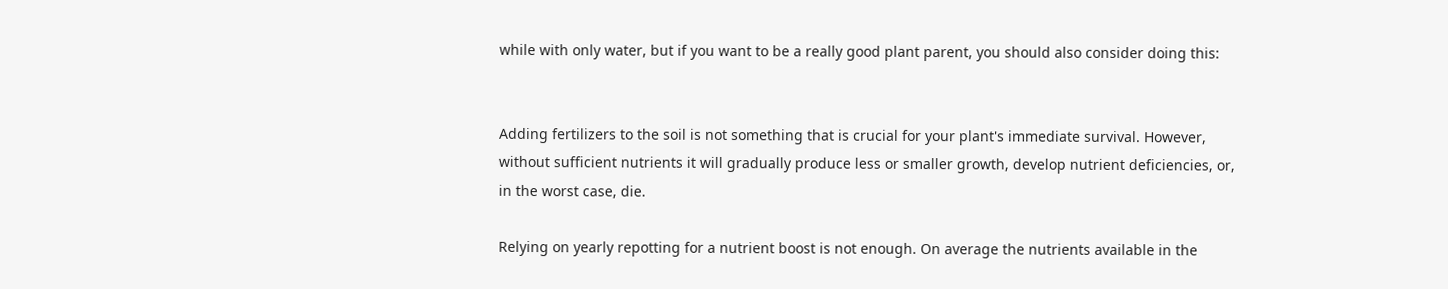while with only water, but if you want to be a really good plant parent, you should also consider doing this:


Adding fertilizers to the soil is not something that is crucial for your plant's immediate survival. However, without sufficient nutrients it will gradually produce less or smaller growth, develop nutrient deficiencies, or, in the worst case, die.

Relying on yearly repotting for a nutrient boost is not enough. On average the nutrients available in the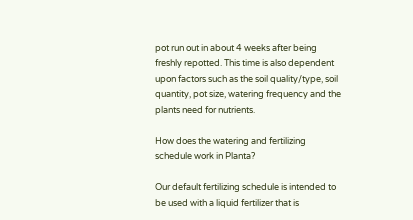pot run out in about 4 weeks after being freshly repotted. This time is also dependent upon factors such as the soil quality/type, soil quantity, pot size, watering frequency and the plants need for nutrients.

How does the watering and fertilizing schedule work in Planta?

Our default fertilizing schedule is intended to be used with a liquid fertilizer that is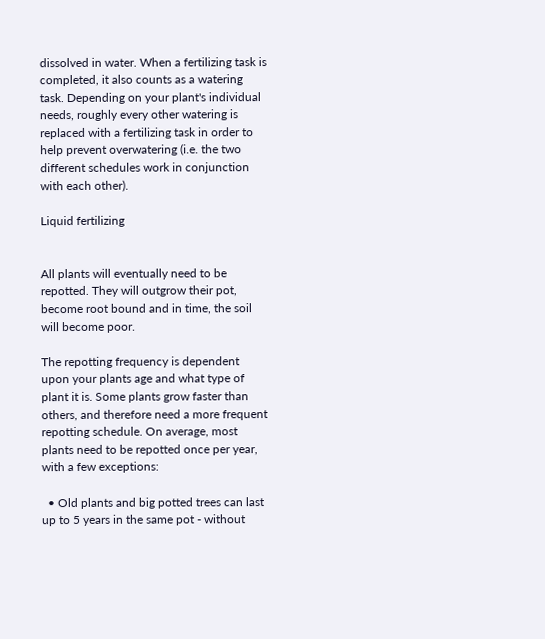dissolved in water. When a fertilizing task is completed, it also counts as a watering task. Depending on your plant's individual needs, roughly every other watering is replaced with a fertilizing task in order to help prevent overwatering (i.e. the two different schedules work in conjunction with each other).

Liquid fertilizing


All plants will eventually need to be repotted. They will outgrow their pot, become root bound and in time, the soil will become poor.

The repotting frequency is dependent upon your plants age and what type of plant it is. Some plants grow faster than others, and therefore need a more frequent repotting schedule. On average, most plants need to be repotted once per year, with a few exceptions:

  • Old plants and big potted trees can last up to 5 years in the same pot - without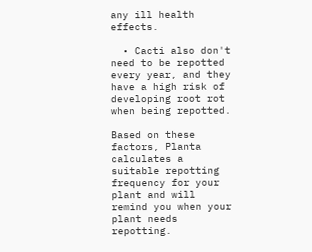any ill health effects.

  • Cacti also don't need to be repotted every year, and they have a high risk of developing root rot when being repotted.

Based on these factors, Planta calculates a suitable repotting frequency for your plant and will remind you when your plant needs repotting.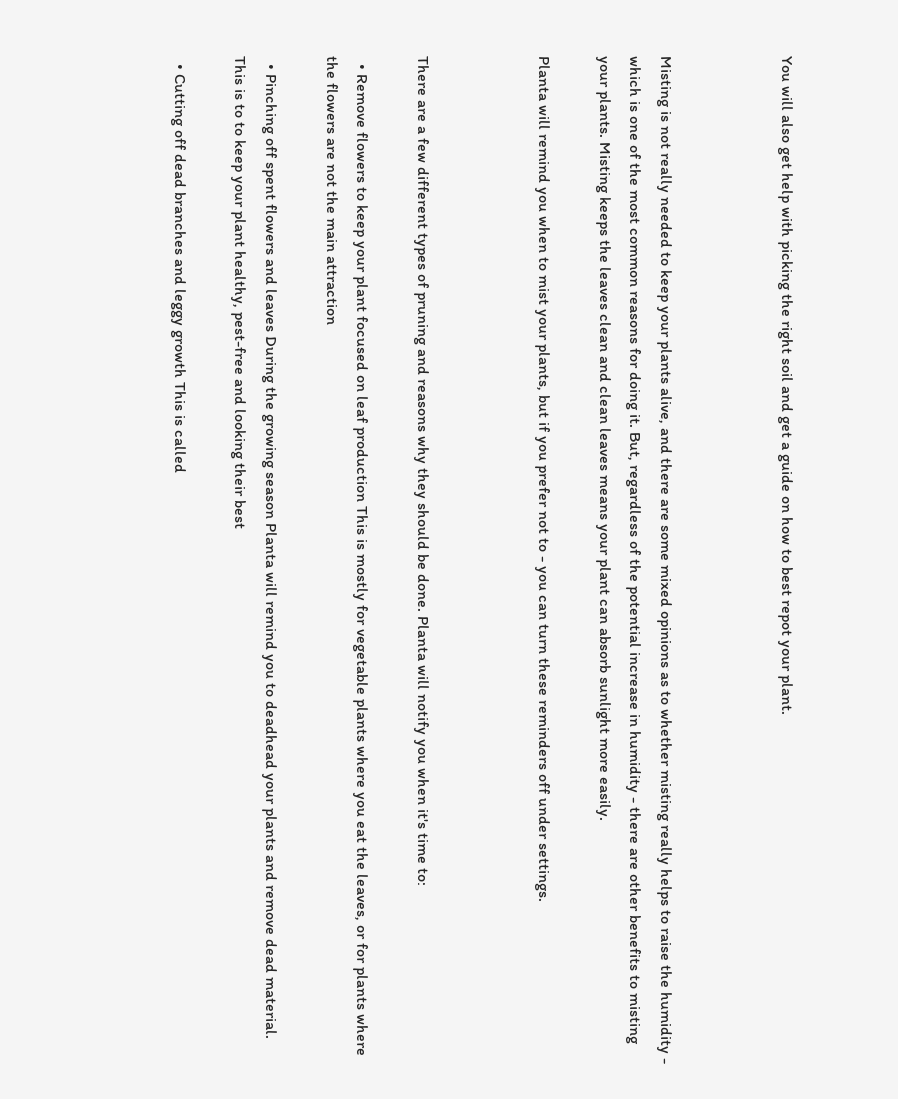You will also get help with picking the right soil and get a guide on how to best repot your plant.



Misting is not really needed to keep your plants alive, and there are some mixed opinions as to whether misting really helps to raise the humidity - which is one of the most common reasons for doing it. But, regardless of the potential increase in humidity - there are other benefits to misting your plants. Misting keeps the leaves clean and clean leaves means your plant can absorb sunlight more easily.

Planta will remind you when to mist your plants, but if you prefer not to - you can turn these reminders off under settings.



There are a few different types of pruning and reasons why they should be done. Planta will notify you when it's time to:

  • Remove flowers to keep your plant focused on leaf production This is mostly for vegetable plants where you eat the leaves, or for plants where the flowers are not the main attraction

  • Pinching off spent flowers and leaves During the growing season Planta will remind you to deadhead your plants and remove dead material. This is to to keep your plant healthy, pest-free and looking their best

  • Cutting off dead branches and leggy growth This is called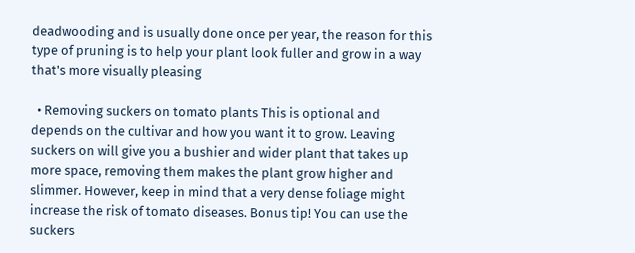deadwooding and is usually done once per year, the reason for this type of pruning is to help your plant look fuller and grow in a way that's more visually pleasing

  • Removing suckers on tomato plants This is optional and depends on the cultivar and how you want it to grow. Leaving suckers on will give you a bushier and wider plant that takes up more space, removing them makes the plant grow higher and slimmer. However, keep in mind that a very dense foliage might increase the risk of tomato diseases. Bonus tip! You can use the suckers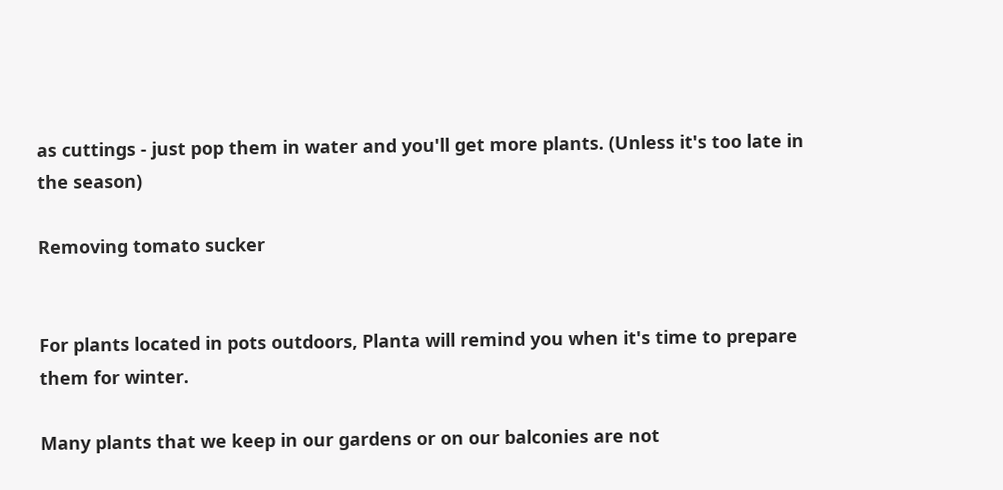as cuttings - just pop them in water and you'll get more plants. (Unless it's too late in the season)

Removing tomato sucker


For plants located in pots outdoors, Planta will remind you when it's time to prepare them for winter.

Many plants that we keep in our gardens or on our balconies are not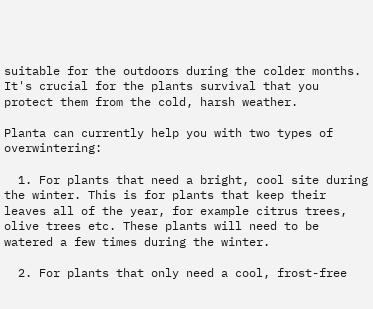suitable for the outdoors during the colder months. It's crucial for the plants survival that you protect them from the cold, harsh weather.

Planta can currently help you with two types of overwintering:

  1. For plants that need a bright, cool site during the winter. This is for plants that keep their leaves all of the year, for example citrus trees, olive trees etc. These plants will need to be watered a few times during the winter.

  2. For plants that only need a cool, frost-free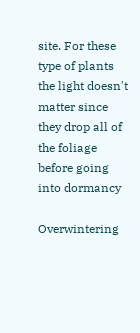site. For these type of plants the light doesn't matter since they drop all of the foliage before going into dormancy

Overwintering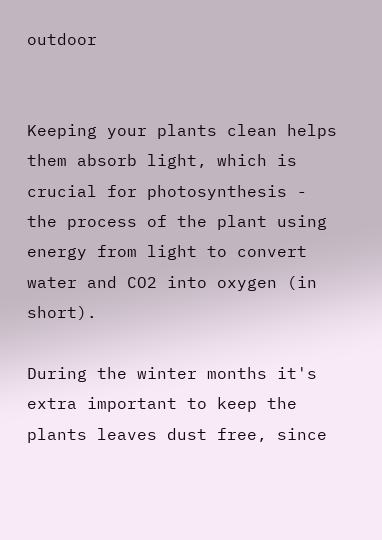outdoor


Keeping your plants clean helps them absorb light, which is crucial for photosynthesis - the process of the plant using energy from light to convert water and CO2 into oxygen (in short).

During the winter months it's extra important to keep the plants leaves dust free, since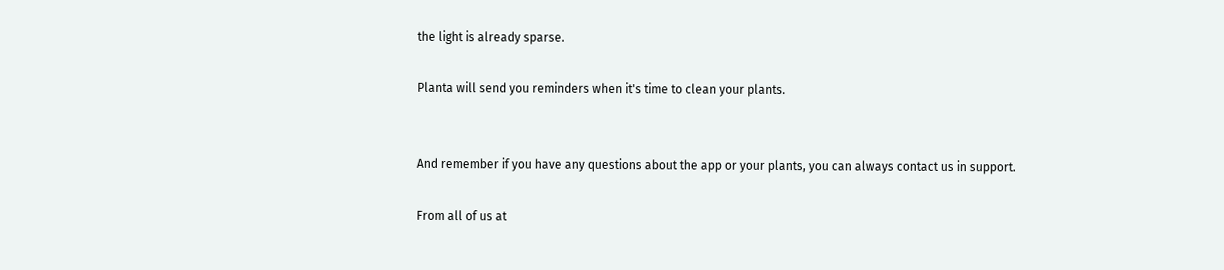the light is already sparse.

Planta will send you reminders when it's time to clean your plants.


And remember if you have any questions about the app or your plants, you can always contact us in support.

From all of us at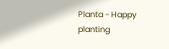Planta - Happy planting